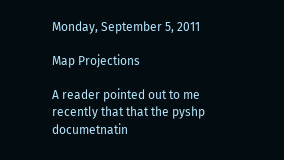Monday, September 5, 2011

Map Projections

A reader pointed out to me recently that that the pyshp documetnatin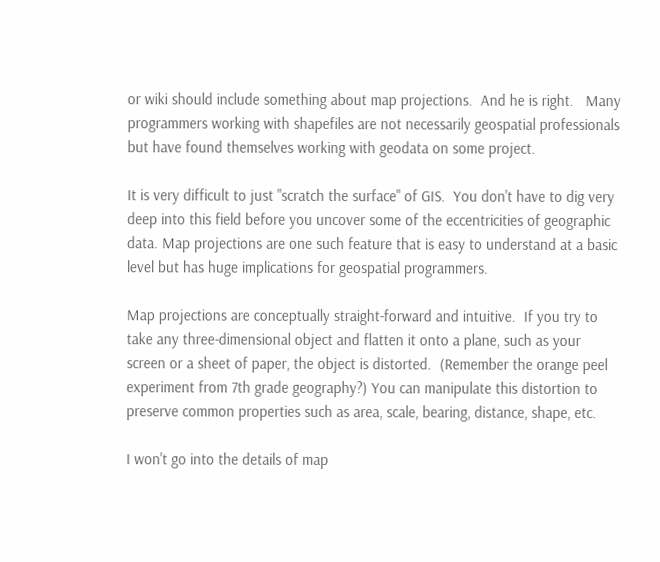or wiki should include something about map projections.  And he is right.   Many programmers working with shapefiles are not necessarily geospatial professionals but have found themselves working with geodata on some project.

It is very difficult to just "scratch the surface" of GIS.  You don't have to dig very deep into this field before you uncover some of the eccentricities of geographic data. Map projections are one such feature that is easy to understand at a basic level but has huge implications for geospatial programmers.

Map projections are conceptually straight-forward and intuitive.  If you try to take any three-dimensional object and flatten it onto a plane, such as your screen or a sheet of paper, the object is distorted.  (Remember the orange peel experiment from 7th grade geography?) You can manipulate this distortion to preserve common properties such as area, scale, bearing, distance, shape, etc.

I won't go into the details of map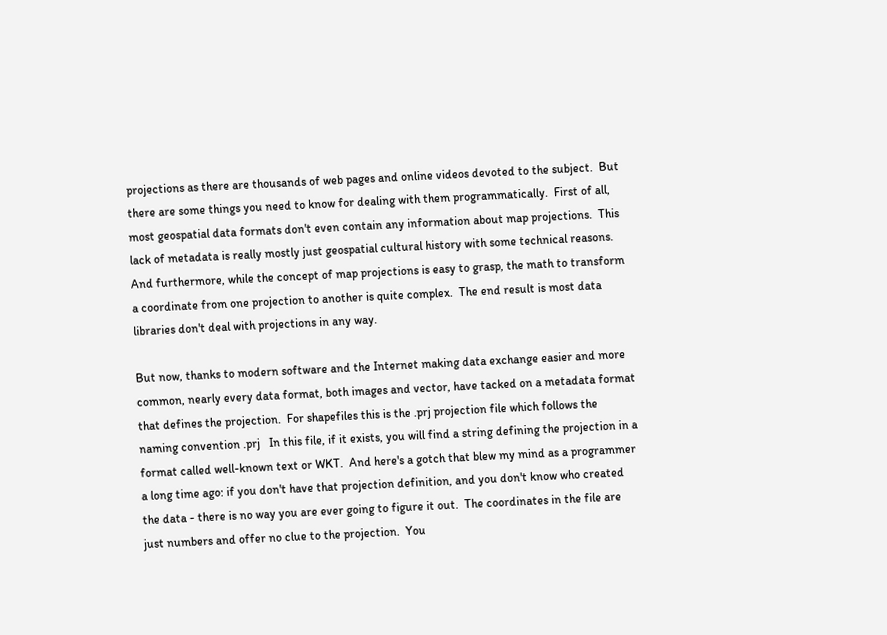projections as there are thousands of web pages and online videos devoted to the subject.  But there are some things you need to know for dealing with them programmatically.  First of all, most geospatial data formats don't even contain any information about map projections.  This lack of metadata is really mostly just geospatial cultural history with some technical reasons.  And furthermore, while the concept of map projections is easy to grasp, the math to transform a coordinate from one projection to another is quite complex.  The end result is most data libraries don't deal with projections in any way.

But now, thanks to modern software and the Internet making data exchange easier and more common, nearly every data format, both images and vector, have tacked on a metadata format that defines the projection.  For shapefiles this is the .prj projection file which follows the naming convention .prj   In this file, if it exists, you will find a string defining the projection in a format called well-known text or WKT.  And here's a gotch that blew my mind as a programmer a long time ago: if you don't have that projection definition, and you don't know who created the data - there is no way you are ever going to figure it out.  The coordinates in the file are just numbers and offer no clue to the projection.  You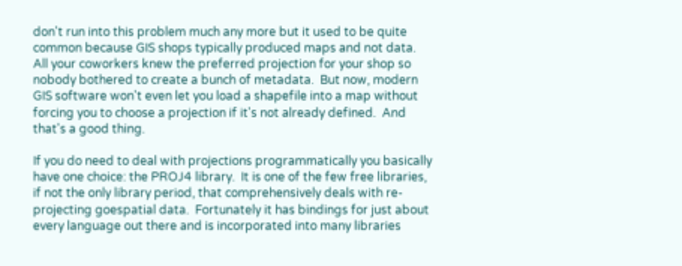don't run into this problem much any more but it used to be quite common because GIS shops typically produced maps and not data.  All your coworkers knew the preferred projection for your shop so nobody bothered to create a bunch of metadata.  But now, modern GIS software won't even let you load a shapefile into a map without forcing you to choose a projection if it's not already defined.  And that's a good thing.

If you do need to deal with projections programmatically you basically have one choice: the PROJ4 library.  It is one of the few free libraries, if not the only library period, that comprehensively deals with re-projecting goespatial data.  Fortunately it has bindings for just about every language out there and is incorporated into many libraries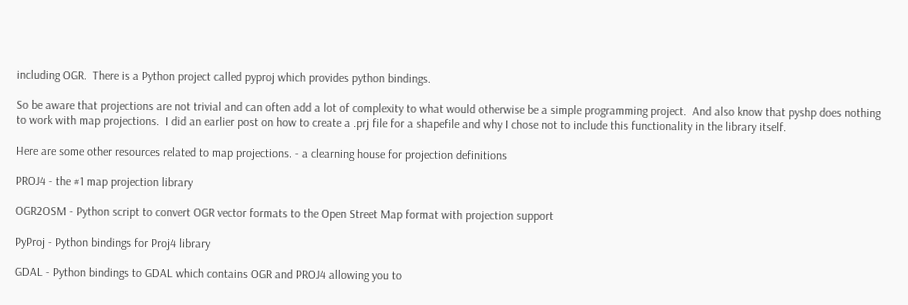including OGR.  There is a Python project called pyproj which provides python bindings.

So be aware that projections are not trivial and can often add a lot of complexity to what would otherwise be a simple programming project.  And also know that pyshp does nothing to work with map projections.  I did an earlier post on how to create a .prj file for a shapefile and why I chose not to include this functionality in the library itself.

Here are some other resources related to map projections. - a clearning house for projection definitions

PROJ4 - the #1 map projection library

OGR2OSM - Python script to convert OGR vector formats to the Open Street Map format with projection support

PyProj - Python bindings for Proj4 library

GDAL - Python bindings to GDAL which contains OGR and PROJ4 allowing you to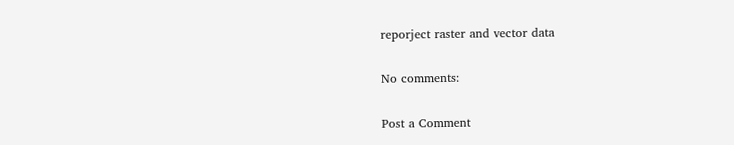reporject raster and vector data

No comments:

Post a Comment